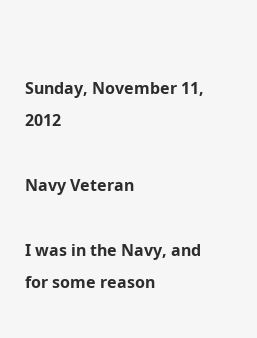Sunday, November 11, 2012

Navy Veteran

I was in the Navy, and for some reason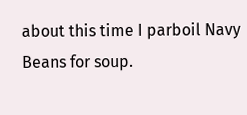about this time I parboil Navy Beans for soup.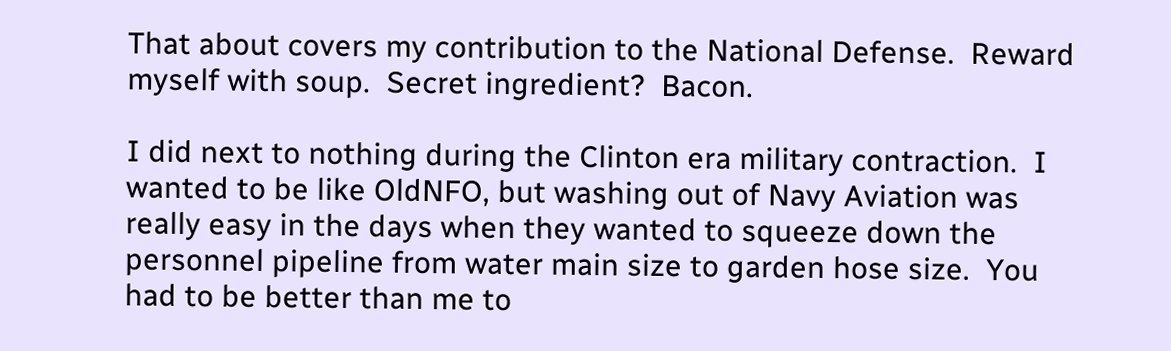That about covers my contribution to the National Defense.  Reward myself with soup.  Secret ingredient?  Bacon.

I did next to nothing during the Clinton era military contraction.  I wanted to be like OldNFO, but washing out of Navy Aviation was really easy in the days when they wanted to squeeze down the personnel pipeline from water main size to garden hose size.  You had to be better than me to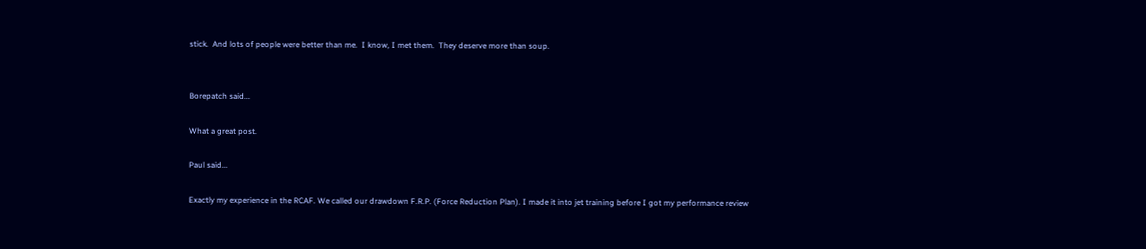stick.  And lots of people were better than me.  I know, I met them.  They deserve more than soup.


Borepatch said...

What a great post.

Paul said...

Exactly my experience in the RCAF. We called our drawdown F.R.P. (Force Reduction Plan). I made it into jet training before I got my performance review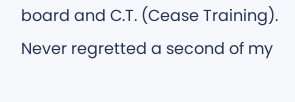board and C.T. (Cease Training). Never regretted a second of my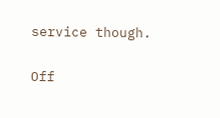service though.

Off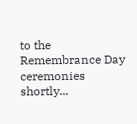to the Remembrance Day ceremonies shortly...